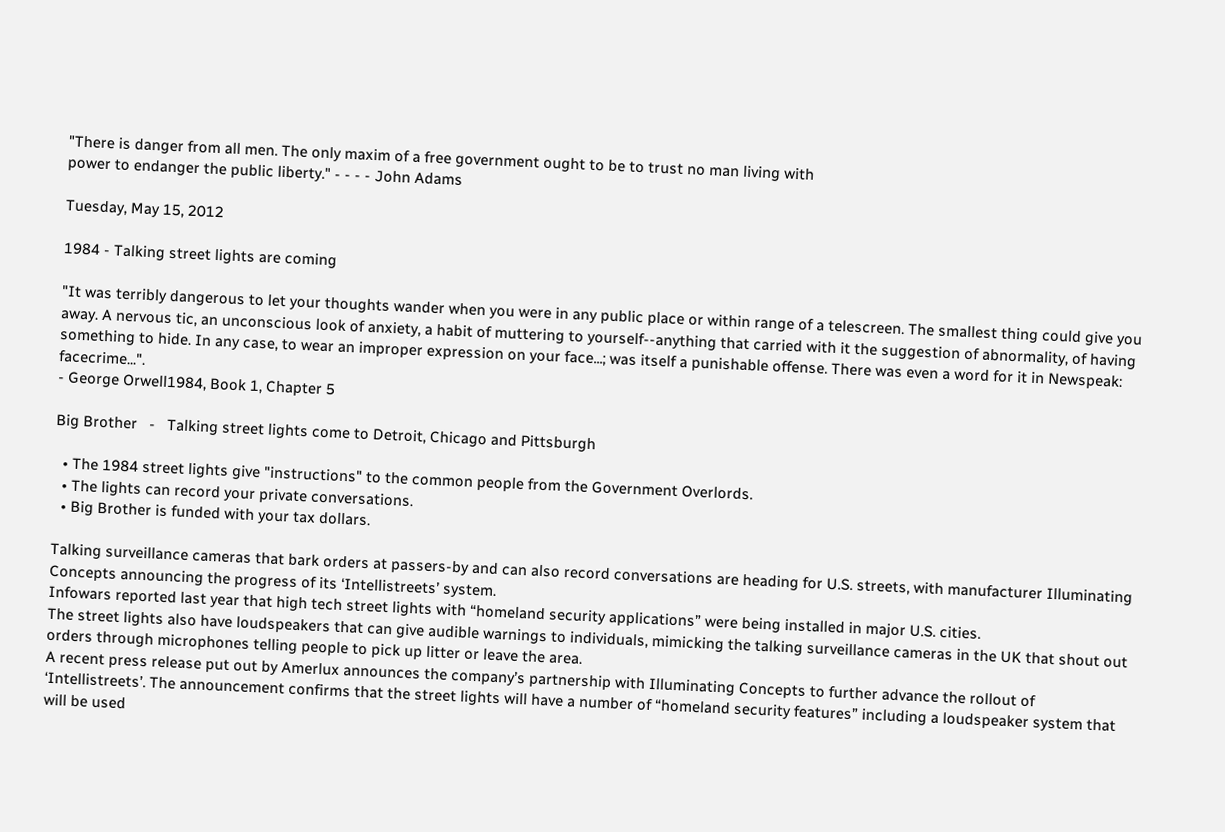"There is danger from all men. The only maxim of a free government ought to be to trust no man living with
power to endanger the public liberty." - - - - John Adams

Tuesday, May 15, 2012

1984 - Talking street lights are coming

"It was terribly dangerous to let your thoughts wander when you were in any public place or within range of a telescreen. The smallest thing could give you away. A nervous tic, an unconscious look of anxiety, a habit of muttering to yourself--anything that carried with it the suggestion of abnormality, of having something to hide. In any case, to wear an improper expression on your face...; was itself a punishable offense. There was even a word for it in Newspeak: facecrime...".
- George Orwell1984, Book 1, Chapter 5

Big Brother   -   Talking street lights come to Detroit, Chicago and Pittsburgh

  • The 1984 street lights give "instructions" to the common people from the Government Overlords.
  • The lights can record your private conversations.
  • Big Brother is funded with your tax dollars.

Talking surveillance cameras that bark orders at passers-by and can also record conversations are heading for U.S. streets, with manufacturer Illuminating Concepts announcing the progress of its ‘Intellistreets’ system.
Infowars reported last year that high tech street lights with “homeland security applications” were being installed in major U.S. cities.
The street lights also have loudspeakers that can give audible warnings to individuals, mimicking the talking surveillance cameras in the UK that shout out orders through microphones telling people to pick up litter or leave the area.
A recent press release put out by Amerlux announces the company’s partnership with Illuminating Concepts to further advance the rollout of ‘Intellistreets’. The announcement confirms that the street lights will have a number of “homeland security features” including a loudspeaker system that will be used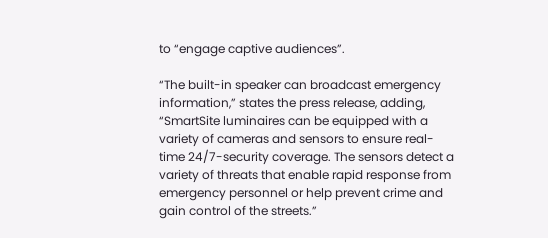to “engage captive audiences”.

“The built-in speaker can broadcast emergency information,” states the press release, adding, “SmartSite luminaires can be equipped with a variety of cameras and sensors to ensure real-time 24/7-security coverage. The sensors detect a variety of threats that enable rapid response from emergency personnel or help prevent crime and gain control of the streets.”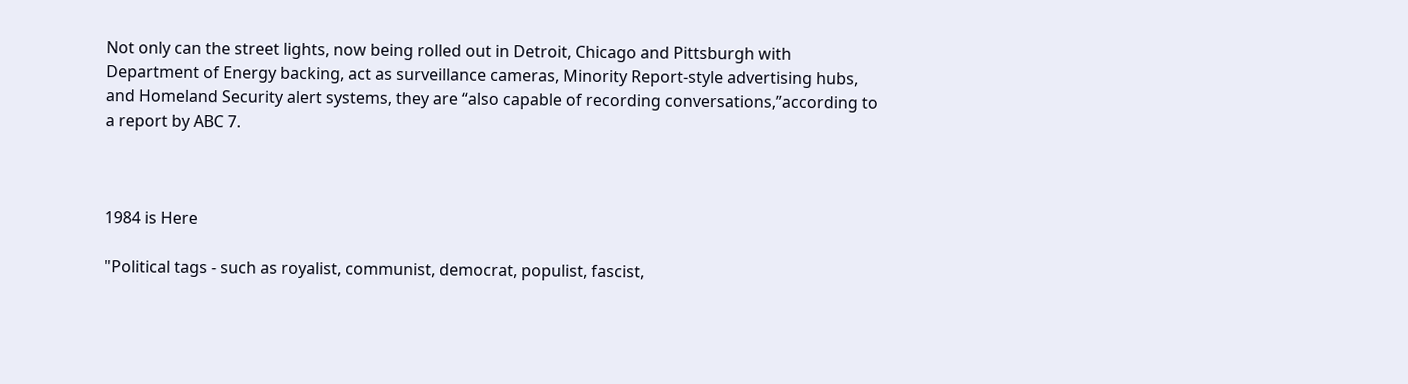Not only can the street lights, now being rolled out in Detroit, Chicago and Pittsburgh with Department of Energy backing, act as surveillance cameras, Minority Report-style advertising hubs, and Homeland Security alert systems, they are “also capable of recording conversations,”according to a report by ABC 7.



1984 is Here

"Political tags - such as royalist, communist, democrat, populist, fascist,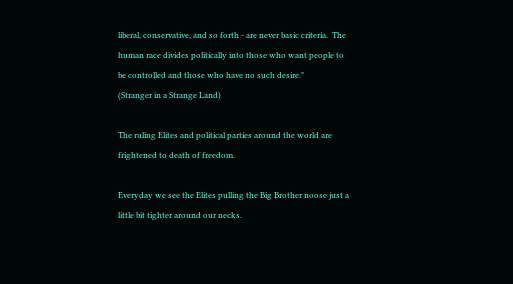liberal, conservative, and so forth - are never basic criteria.  The human race divides politically into those who want people to be controlled and those who have no such desire."
(Stranger in a Strange Land)

The ruling Elites and political parties around the world are frightened to death of freedom.

Everyday we see the Elites pulling the Big Brother noose just a little bit tighter around our necks.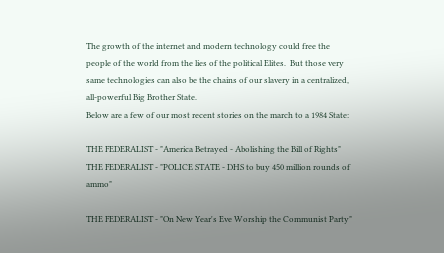The growth of the internet and modern technology could free the people of the world from the lies of the political Elites.  But those very same technologies can also be the chains of our slavery in a centralized, all-powerful Big Brother State.
Below are a few of our most recent stories on the march to a 1984 State:

THE FEDERALIST - "America Betrayed - Abolishing the Bill of Rights"
THE FEDERALIST - "POLICE STATE - DHS to buy 450 million rounds of ammo"

THE FEDERALIST - "On New Year's Eve Worship the Communist Party"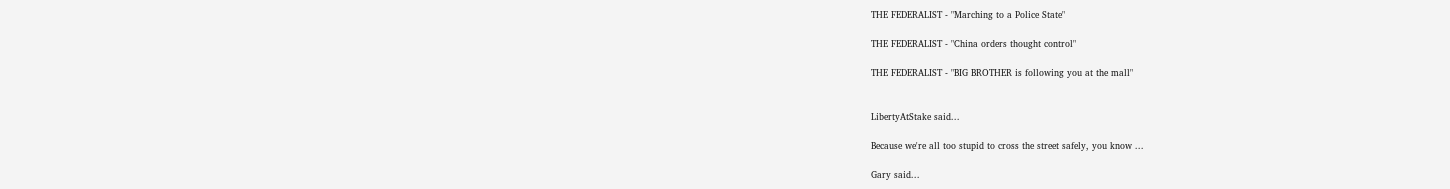THE FEDERALIST - "Marching to a Police State"

THE FEDERALIST - "China orders thought control"

THE FEDERALIST - "BIG BROTHER is following you at the mall"


LibertyAtStake said...

Because we're all too stupid to cross the street safely, you know ...

Gary said...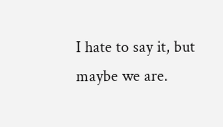I hate to say it, but maybe we are.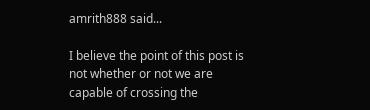amrith888 said...

I believe the point of this post is not whether or not we are capable of crossing the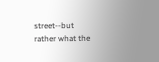street--but rather what the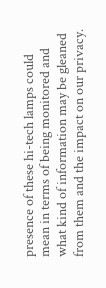presence of these hi-tech lamps could mean in terms of being monitored and what kind of information may be gleaned from them and the impact on our privacy.